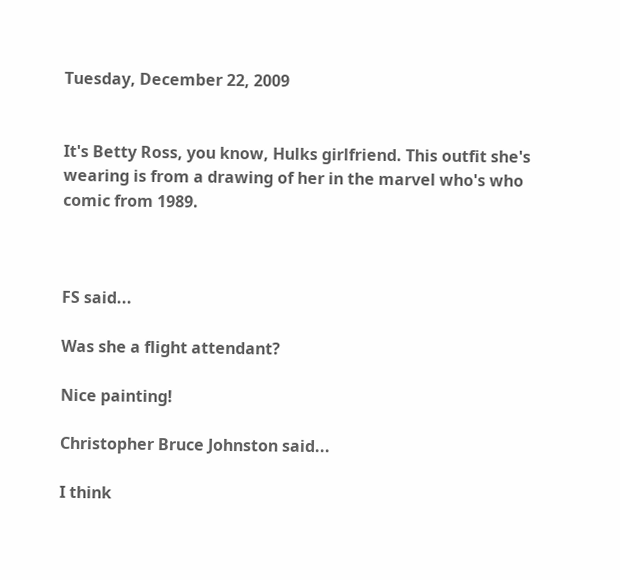Tuesday, December 22, 2009


It's Betty Ross, you know, Hulks girlfriend. This outfit she's wearing is from a drawing of her in the marvel who's who comic from 1989.



FS said...

Was she a flight attendant?

Nice painting!

Christopher Bruce Johnston said...

I think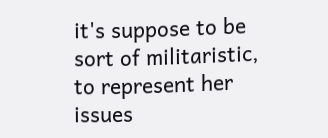it's suppose to be sort of militaristic, to represent her issues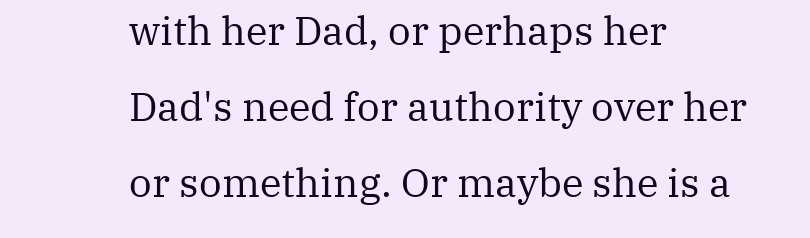with her Dad, or perhaps her Dad's need for authority over her or something. Or maybe she is a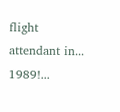flight attendant in... 1989!...